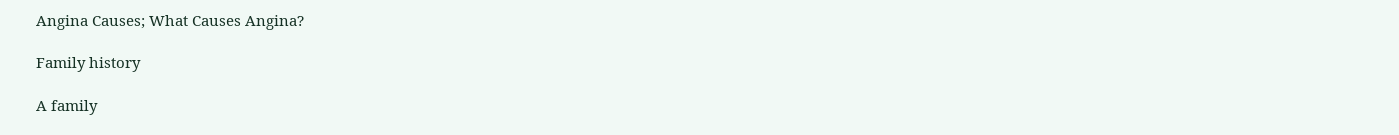Angina Causes; What Causes Angina?

Family history

A family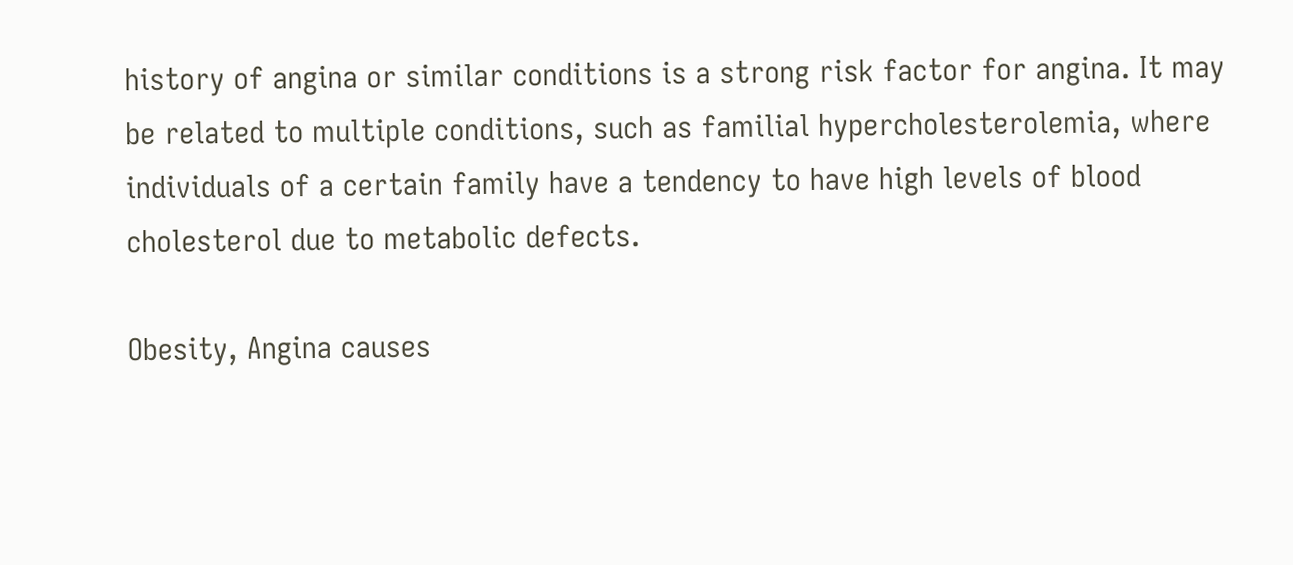history of angina or similar conditions is a strong risk factor for angina. It may be related to multiple conditions, such as familial hypercholesterolemia, where individuals of a certain family have a tendency to have high levels of blood cholesterol due to metabolic defects.

Obesity, Angina causes